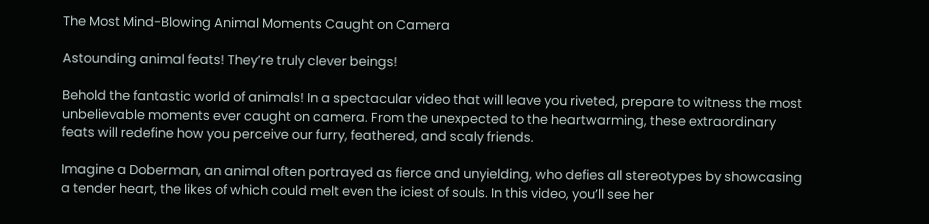The Most Mind-Blowing Animal Moments Caught on Camera

Astounding animal feats! They’re truly clever beings!

Behold the fantastic world of animals! In a spectacular video that will leave you riveted, prepare to witness the most unbelievable moments ever caught on camera. From the unexpected to the heartwarming, these extraordinary feats will redefine how you perceive our furry, feathered, and scaly friends.

Imagine a Doberman, an animal often portrayed as fierce and unyielding, who defies all stereotypes by showcasing a tender heart, the likes of which could melt even the iciest of souls. In this video, you’ll see her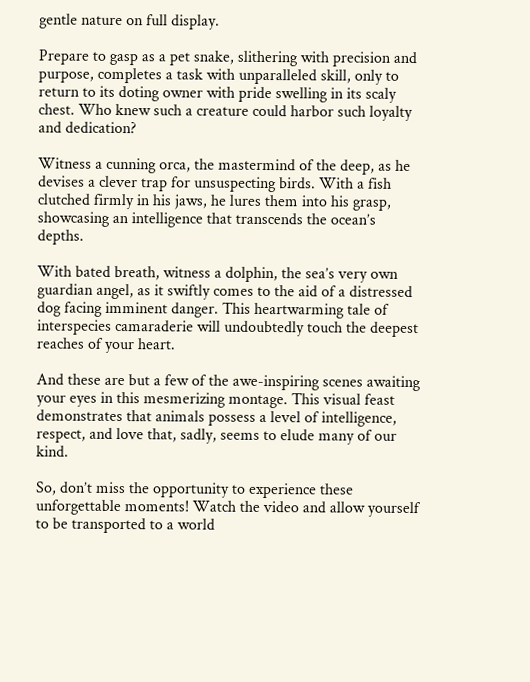gentle nature on full display.

Prepare to gasp as a pet snake, slithering with precision and purpose, completes a task with unparalleled skill, only to return to its doting owner with pride swelling in its scaly chest. Who knew such a creature could harbor such loyalty and dedication?

Witness a cunning orca, the mastermind of the deep, as he devises a clever trap for unsuspecting birds. With a fish clutched firmly in his jaws, he lures them into his grasp, showcasing an intelligence that transcends the ocean’s depths.

With bated breath, witness a dolphin, the sea’s very own guardian angel, as it swiftly comes to the aid of a distressed dog facing imminent danger. This heartwarming tale of interspecies camaraderie will undoubtedly touch the deepest reaches of your heart.

And these are but a few of the awe-inspiring scenes awaiting your eyes in this mesmerizing montage. This visual feast demonstrates that animals possess a level of intelligence, respect, and love that, sadly, seems to elude many of our kind.

So, don’t miss the opportunity to experience these unforgettable moments! Watch the video and allow yourself to be transported to a world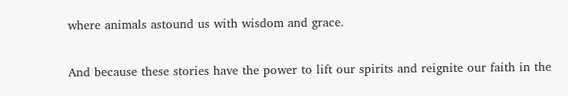where animals astound us with wisdom and grace.

And because these stories have the power to lift our spirits and reignite our faith in the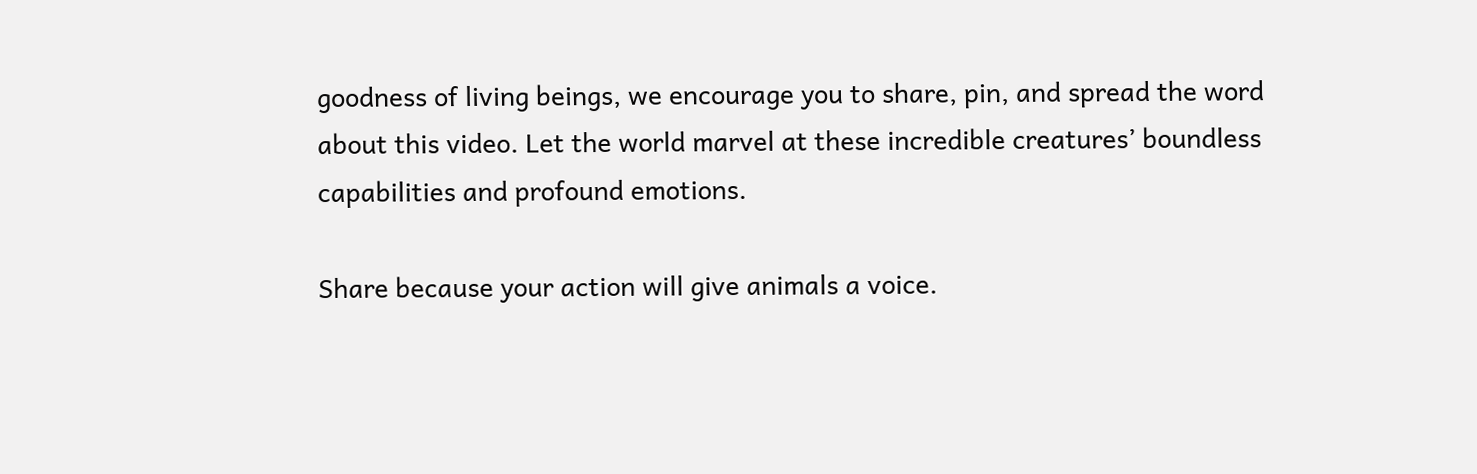goodness of living beings, we encourage you to share, pin, and spread the word about this video. Let the world marvel at these incredible creatures’ boundless capabilities and profound emotions.

Share because your action will give animals a voice.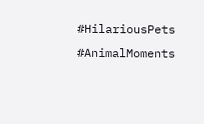#HilariousPets #AnimalMoments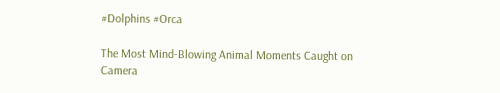#Dolphins #Orca

The Most Mind-Blowing Animal Moments Caught on Camera